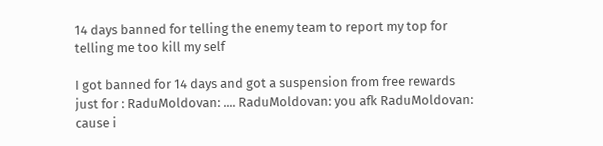14 days banned for telling the enemy team to report my top for telling me too kill my self

I got banned for 14 days and got a suspension from free rewards just for : RaduMoldovan: .... RaduMoldovan: you afk RaduMoldovan: cause i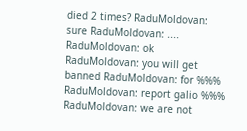died 2 times? RaduMoldovan: sure RaduMoldovan: .... RaduMoldovan: ok RaduMoldovan: you will get banned RaduMoldovan: for %%% RaduMoldovan: report galio %%% RaduMoldovan: we are not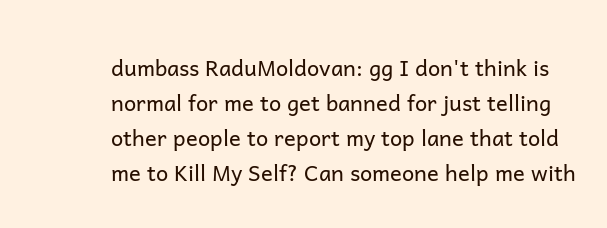dumbass RaduMoldovan: gg I don't think is normal for me to get banned for just telling other people to report my top lane that told me to Kill My Self? Can someone help me with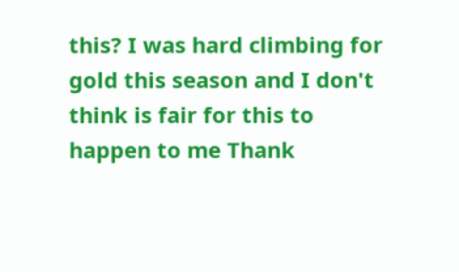this? I was hard climbing for gold this season and I don't think is fair for this to happen to me Thank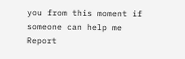you from this moment if someone can help me
Report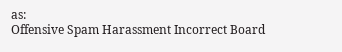as:
Offensive Spam Harassment Incorrect Board